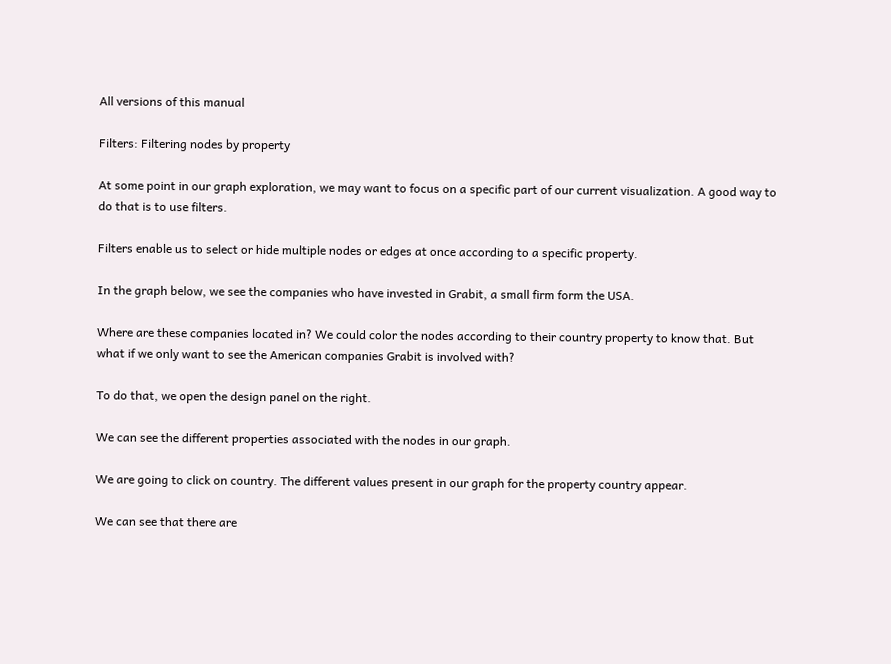All versions of this manual

Filters: Filtering nodes by property

At some point in our graph exploration, we may want to focus on a specific part of our current visualization. A good way to do that is to use filters.

Filters enable us to select or hide multiple nodes or edges at once according to a specific property.

In the graph below, we see the companies who have invested in Grabit, a small firm form the USA.

Where are these companies located in? We could color the nodes according to their country property to know that. But what if we only want to see the American companies Grabit is involved with?

To do that, we open the design panel on the right.

We can see the different properties associated with the nodes in our graph.

We are going to click on country. The different values present in our graph for the property country appear.

We can see that there are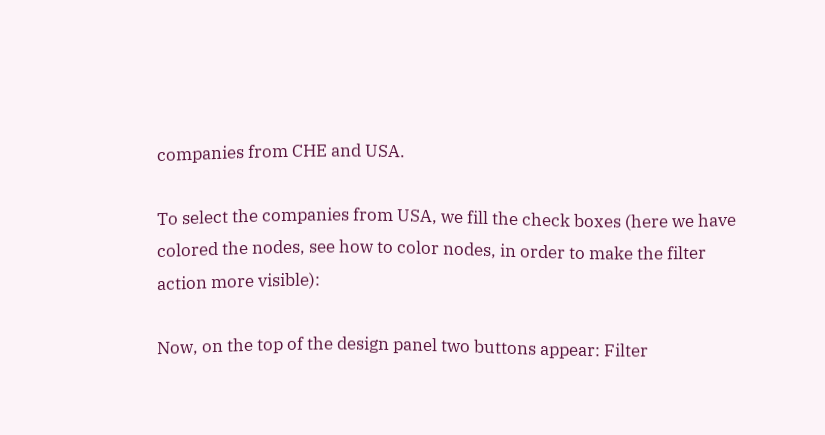companies from CHE and USA.

To select the companies from USA, we fill the check boxes (here we have colored the nodes, see how to color nodes, in order to make the filter action more visible):

Now, on the top of the design panel two buttons appear: Filter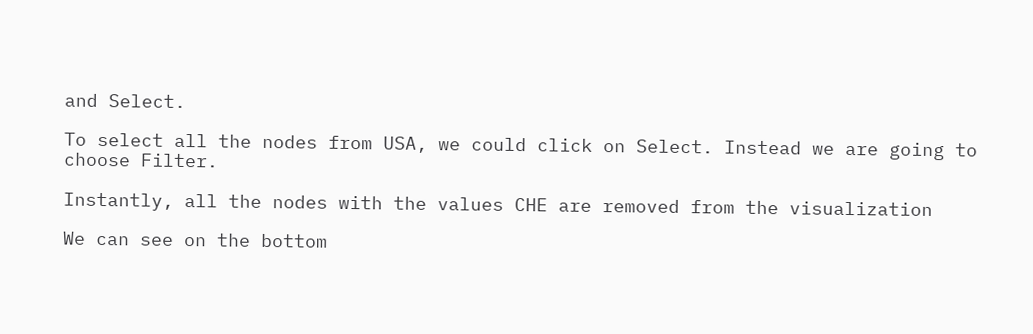and Select.

To select all the nodes from USA, we could click on Select. Instead we are going to choose Filter.

Instantly, all the nodes with the values CHE are removed from the visualization

We can see on the bottom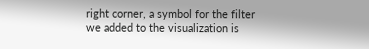right corner, a symbol for the filter we added to the visualization is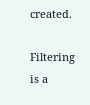created.

Filtering is a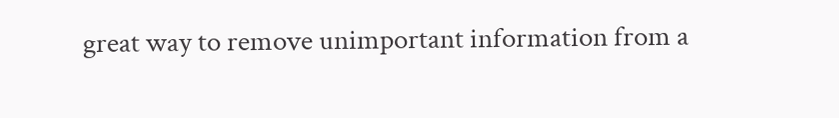great way to remove unimportant information from a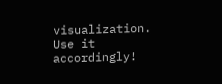visualization. Use it accordingly!